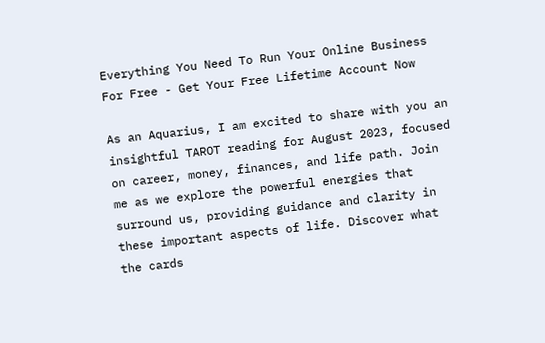Everything You Need To Run Your Online Business For Free - Get Your Free Lifetime Account Now

As an Aquarius, I am excited to share with you an insightful TAROT reading for August 2023, focused on career, money, finances, and life path. Join me as we explore the powerful energies that surround us, providing guidance and clarity in these important aspects of life. Discover what the cards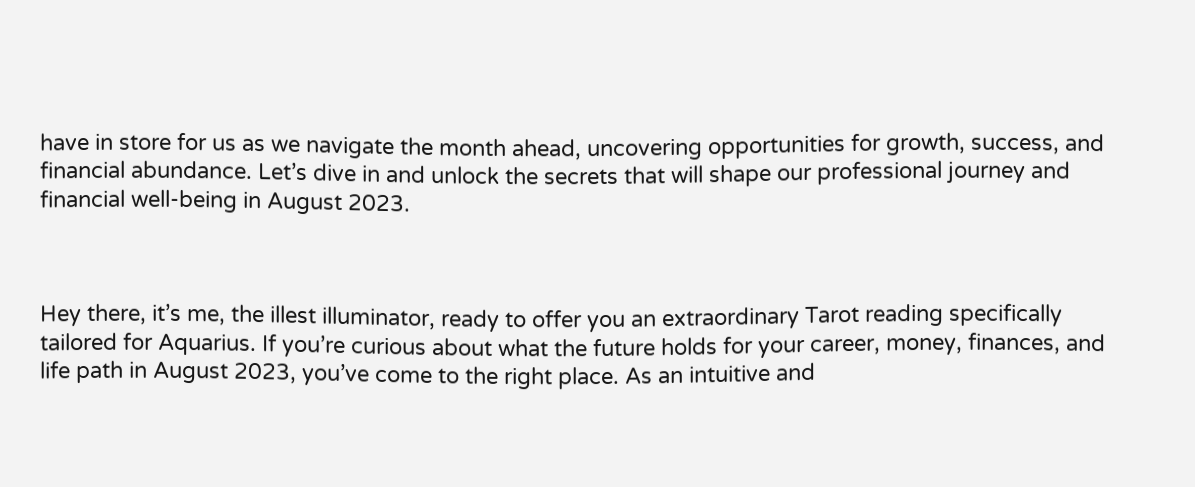have in store for us as we navigate the month ahead, uncovering opportunities for growth, success, and financial abundance. Let’s dive in and unlock the secrets that will shape our professional journey and financial well-being in August 2023.



Hey there, it’s me, the illest illuminator, ready to offer you an extraordinary Tarot reading specifically tailored for Aquarius. If you’re curious about what the future holds for your career, money, finances, and life path in August 2023, you’ve come to the right place. As an intuitive and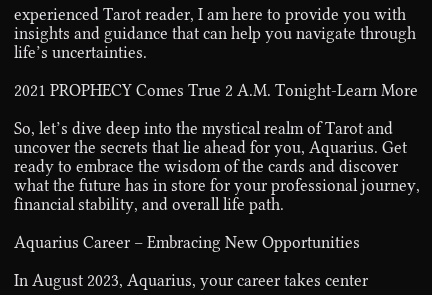experienced Tarot reader, I am here to provide you with insights and guidance that can help you navigate through life’s uncertainties.

2021 PROPHECY Comes True 2 A.M. Tonight-Learn More

So, let’s dive deep into the mystical realm of Tarot and uncover the secrets that lie ahead for you, Aquarius. Get ready to embrace the wisdom of the cards and discover what the future has in store for your professional journey, financial stability, and overall life path.

Aquarius Career – Embracing New Opportunities

In August 2023, Aquarius, your career takes center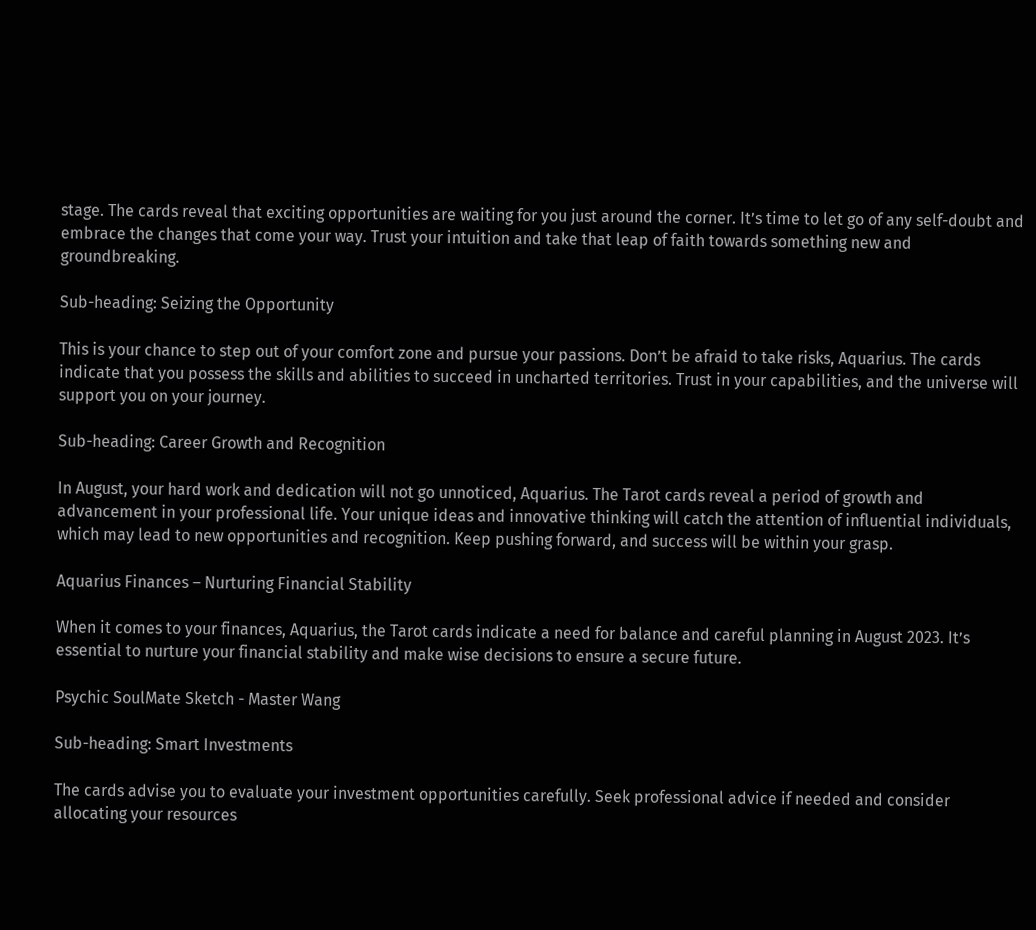stage. The cards reveal that exciting opportunities are waiting for you just around the corner. It’s time to let go of any self-doubt and embrace the changes that come your way. Trust your intuition and take that leap of faith towards something new and groundbreaking.

Sub-heading: Seizing the Opportunity

This is your chance to step out of your comfort zone and pursue your passions. Don’t be afraid to take risks, Aquarius. The cards indicate that you possess the skills and abilities to succeed in uncharted territories. Trust in your capabilities, and the universe will support you on your journey.

Sub-heading: Career Growth and Recognition

In August, your hard work and dedication will not go unnoticed, Aquarius. The Tarot cards reveal a period of growth and advancement in your professional life. Your unique ideas and innovative thinking will catch the attention of influential individuals, which may lead to new opportunities and recognition. Keep pushing forward, and success will be within your grasp.

Aquarius Finances – Nurturing Financial Stability

When it comes to your finances, Aquarius, the Tarot cards indicate a need for balance and careful planning in August 2023. It’s essential to nurture your financial stability and make wise decisions to ensure a secure future.

Psychic SoulMate Sketch - Master Wang

Sub-heading: Smart Investments

The cards advise you to evaluate your investment opportunities carefully. Seek professional advice if needed and consider allocating your resources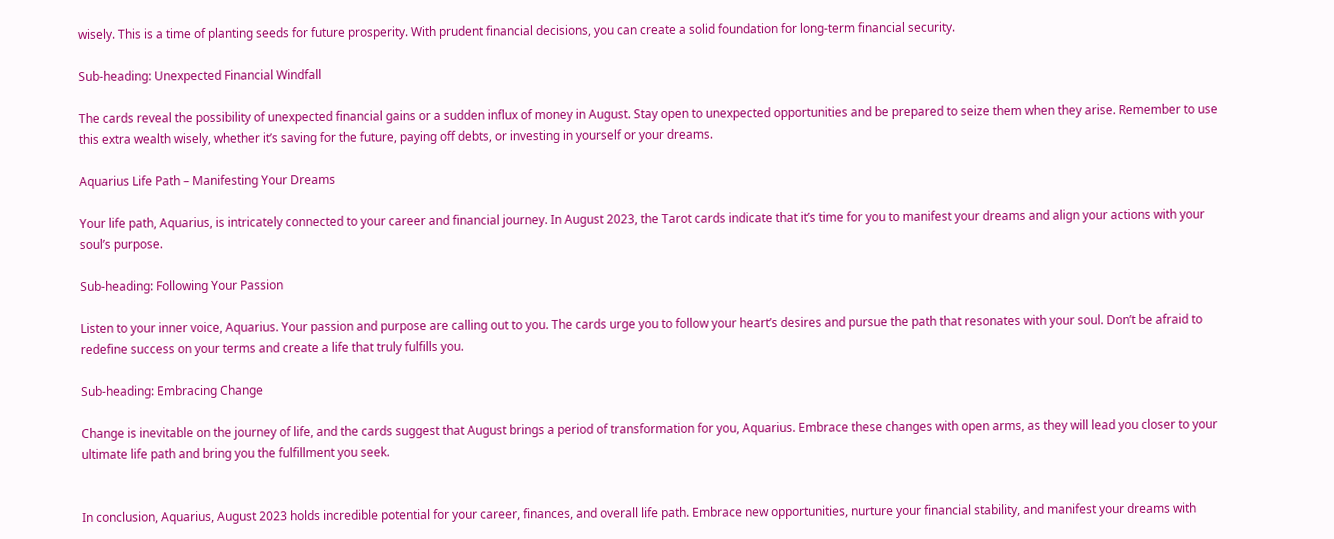wisely. This is a time of planting seeds for future prosperity. With prudent financial decisions, you can create a solid foundation for long-term financial security.

Sub-heading: Unexpected Financial Windfall

The cards reveal the possibility of unexpected financial gains or a sudden influx of money in August. Stay open to unexpected opportunities and be prepared to seize them when they arise. Remember to use this extra wealth wisely, whether it’s saving for the future, paying off debts, or investing in yourself or your dreams.

Aquarius Life Path – Manifesting Your Dreams

Your life path, Aquarius, is intricately connected to your career and financial journey. In August 2023, the Tarot cards indicate that it’s time for you to manifest your dreams and align your actions with your soul’s purpose.

Sub-heading: Following Your Passion

Listen to your inner voice, Aquarius. Your passion and purpose are calling out to you. The cards urge you to follow your heart’s desires and pursue the path that resonates with your soul. Don’t be afraid to redefine success on your terms and create a life that truly fulfills you.

Sub-heading: Embracing Change

Change is inevitable on the journey of life, and the cards suggest that August brings a period of transformation for you, Aquarius. Embrace these changes with open arms, as they will lead you closer to your ultimate life path and bring you the fulfillment you seek.


In conclusion, Aquarius, August 2023 holds incredible potential for your career, finances, and overall life path. Embrace new opportunities, nurture your financial stability, and manifest your dreams with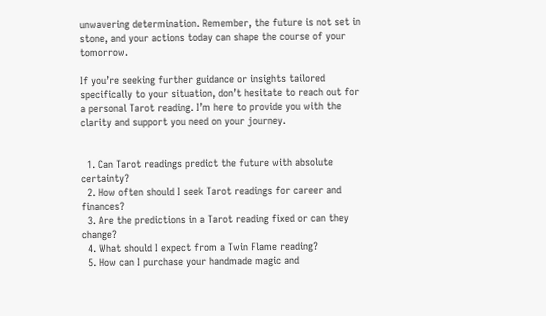unwavering determination. Remember, the future is not set in stone, and your actions today can shape the course of your tomorrow.

If you’re seeking further guidance or insights tailored specifically to your situation, don’t hesitate to reach out for a personal Tarot reading. I’m here to provide you with the clarity and support you need on your journey.


  1. Can Tarot readings predict the future with absolute certainty?
  2. How often should I seek Tarot readings for career and finances?
  3. Are the predictions in a Tarot reading fixed or can they change?
  4. What should I expect from a Twin Flame reading?
  5. How can I purchase your handmade magic and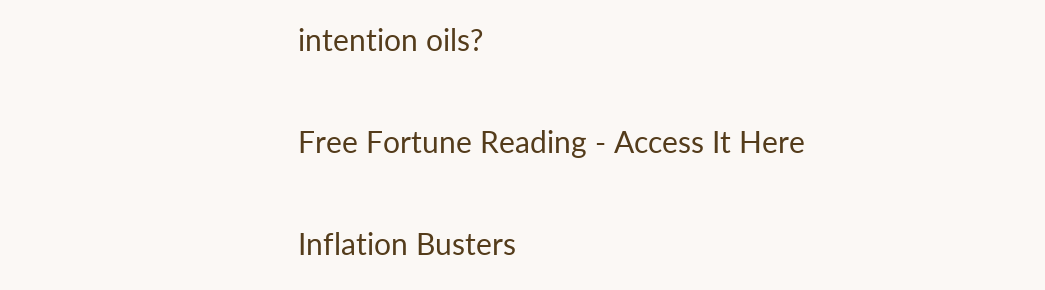intention oils?

Free Fortune Reading - Access It Here

Inflation Busters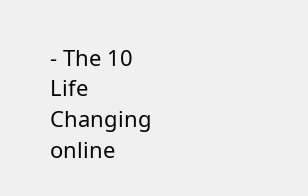- The 10 Life Changing online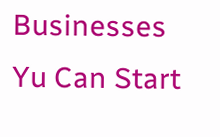Businesses Yu Can Start